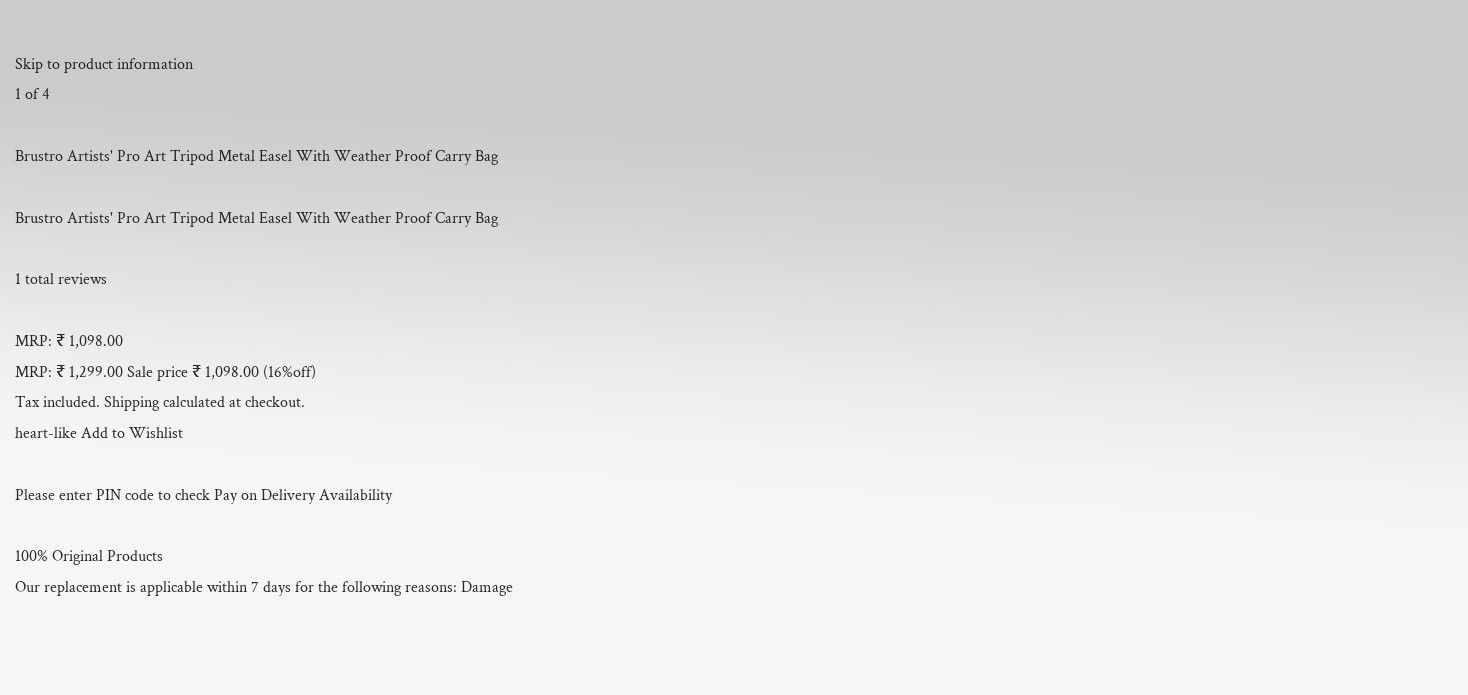Skip to product information
1 of 4

Brustro Artists' Pro Art Tripod Metal Easel With Weather Proof Carry Bag

Brustro Artists' Pro Art Tripod Metal Easel With Weather Proof Carry Bag

1 total reviews

MRP: ₹ 1,098.00
MRP: ₹ 1,299.00 Sale price ₹ 1,098.00 (16%off)
Tax included. Shipping calculated at checkout.
heart-like Add to Wishlist

Please enter PIN code to check Pay on Delivery Availability

100% Original Products
Our replacement is applicable within 7 days for the following reasons: Damage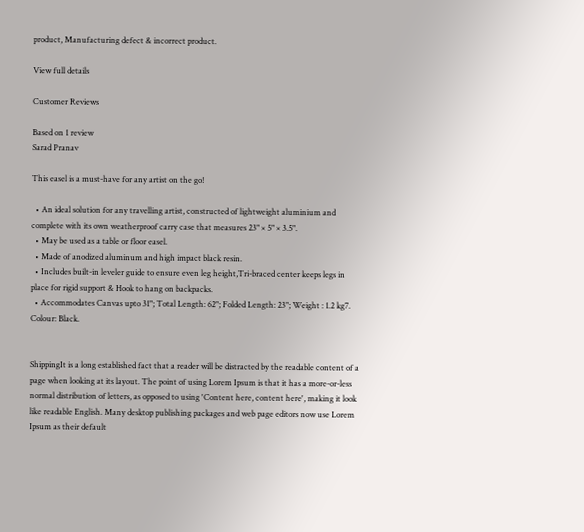product, Manufacturing defect & incorrect product.

View full details

Customer Reviews

Based on 1 review
Sarad Pranav

This easel is a must-have for any artist on the go!

  • An ideal solution for any travelling artist, constructed of lightweight aluminium and complete with its own weatherproof carry case that measures 23" × 5" × 3.5".
  • May be used as a table or floor easel.
  • Made of anodized aluminum and high impact black resin.
  • Includes built-in leveler guide to ensure even leg height,Tri-braced center keeps legs in place for rigid support & Hook to hang on backpacks.
  • Accommodates Canvas upto 31"; Total Length: 62"; Folded Length: 23"; Weight : 1.2 kg7. Colour: Black.


ShippingIt is a long established fact that a reader will be distracted by the readable content of a page when looking at its layout. The point of using Lorem Ipsum is that it has a more-or-less normal distribution of letters, as opposed to using 'Content here, content here', making it look like readable English. Many desktop publishing packages and web page editors now use Lorem Ipsum as their default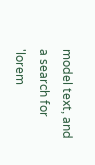model text, and a search for 'lorem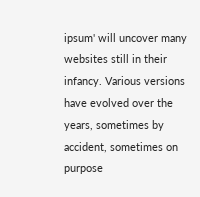ipsum' will uncover many websites still in their infancy. Various versions have evolved over the years, sometimes by accident, sometimes on purpose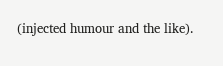(injected humour and the like).